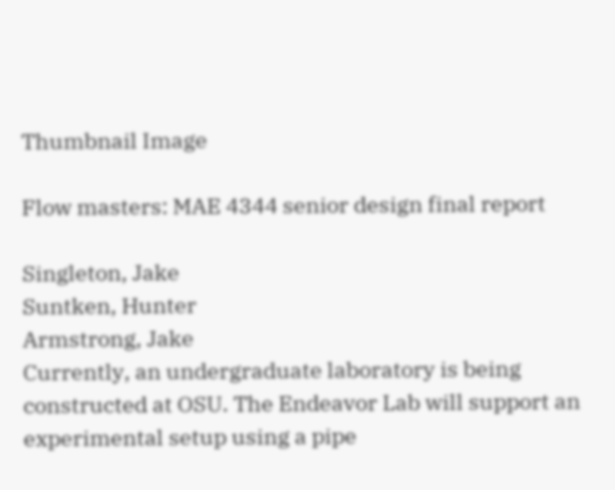Thumbnail Image

Flow masters: MAE 4344 senior design final report

Singleton, Jake
Suntken, Hunter
Armstrong, Jake
Currently, an undergraduate laboratory is being constructed at OSU. The Endeavor Lab will support an experimental setup using a pipe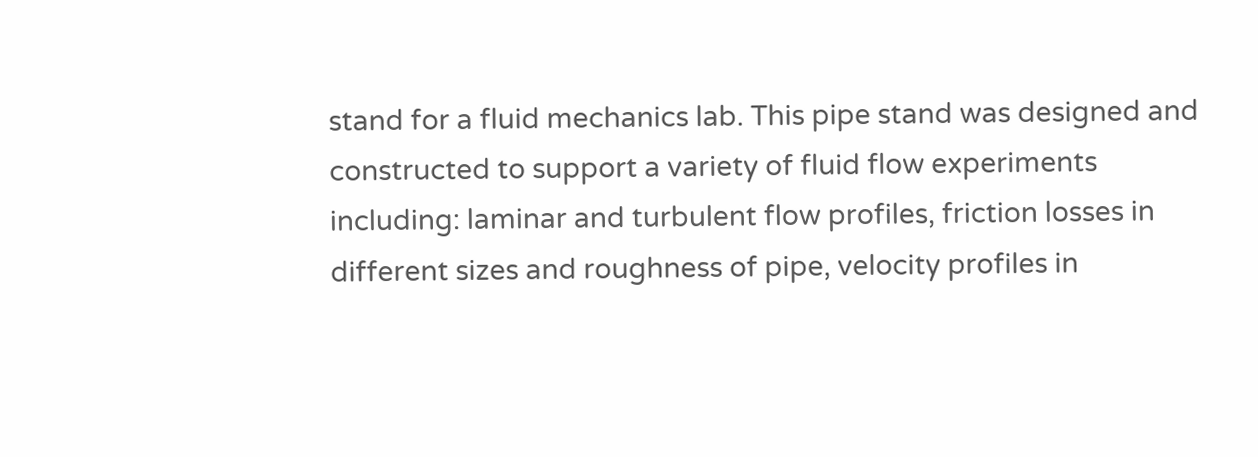stand for a fluid mechanics lab. This pipe stand was designed and constructed to support a variety of fluid flow experiments including: laminar and turbulent flow profiles, friction losses in different sizes and roughness of pipe, velocity profiles in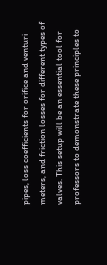pipes, loss coefficients for orifice and venturi meters, and friction losses for different types of valves. This setup will be an essential tool for professors to demonstrate these principles to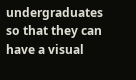undergraduates so that they can have a visual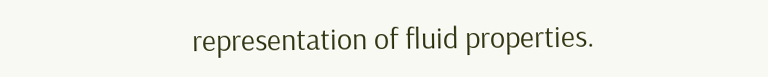representation of fluid properties.